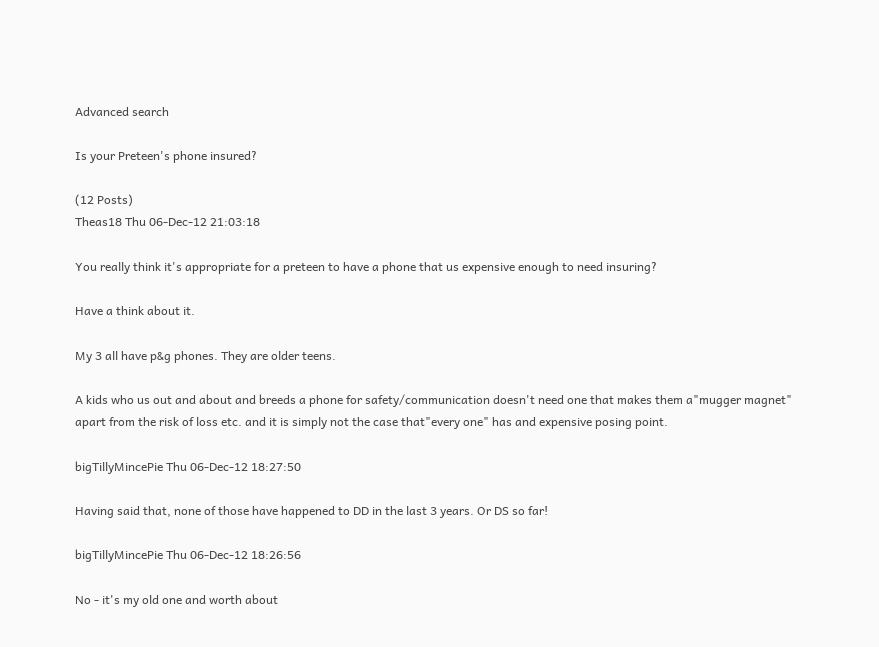Advanced search

Is your Preteen's phone insured?

(12 Posts)
Theas18 Thu 06-Dec-12 21:03:18

You really think it's appropriate for a preteen to have a phone that us expensive enough to need insuring?

Have a think about it.

My 3 all have p&g phones. They are older teens.

A kids who us out and about and breeds a phone for safety/communication doesn't need one that makes them a"mugger magnet" apart from the risk of loss etc. and it is simply not the case that"every one" has and expensive posing point.

bigTillyMincePie Thu 06-Dec-12 18:27:50

Having said that, none of those have happened to DD in the last 3 years. Or DS so far!

bigTillyMincePie Thu 06-Dec-12 18:26:56

No - it's my old one and worth about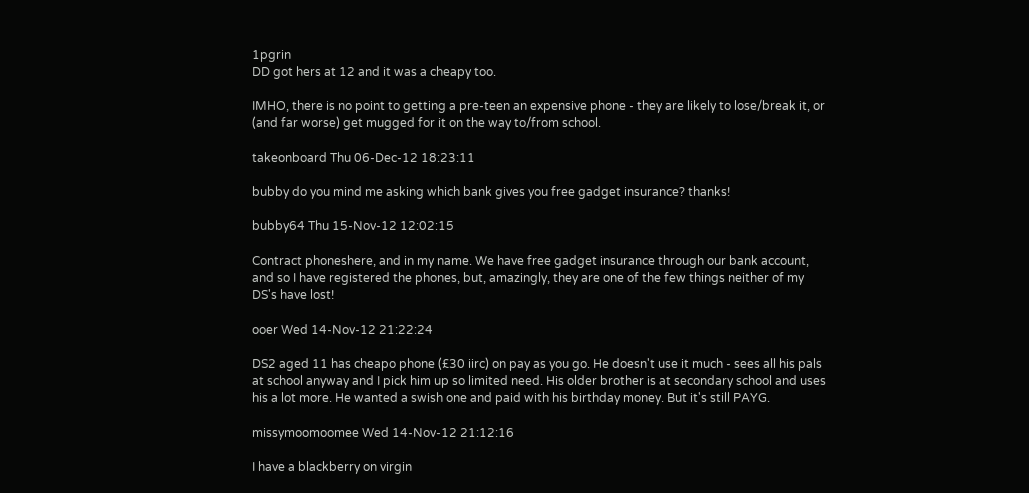1pgrin
DD got hers at 12 and it was a cheapy too.

IMHO, there is no point to getting a pre-teen an expensive phone - they are likely to lose/break it, or (and far worse) get mugged for it on the way to/from school.

takeonboard Thu 06-Dec-12 18:23:11

bubby do you mind me asking which bank gives you free gadget insurance? thanks!

bubby64 Thu 15-Nov-12 12:02:15

Contract phoneshere, and in my name. We have free gadget insurance through our bank account, and so I have registered the phones, but, amazingly, they are one of the few things neither of my DS's have lost!

ooer Wed 14-Nov-12 21:22:24

DS2 aged 11 has cheapo phone (£30 iirc) on pay as you go. He doesn't use it much - sees all his pals at school anyway and I pick him up so limited need. His older brother is at secondary school and uses his a lot more. He wanted a swish one and paid with his birthday money. But it's still PAYG.

missymoomoomee Wed 14-Nov-12 21:12:16

I have a blackberry on virgin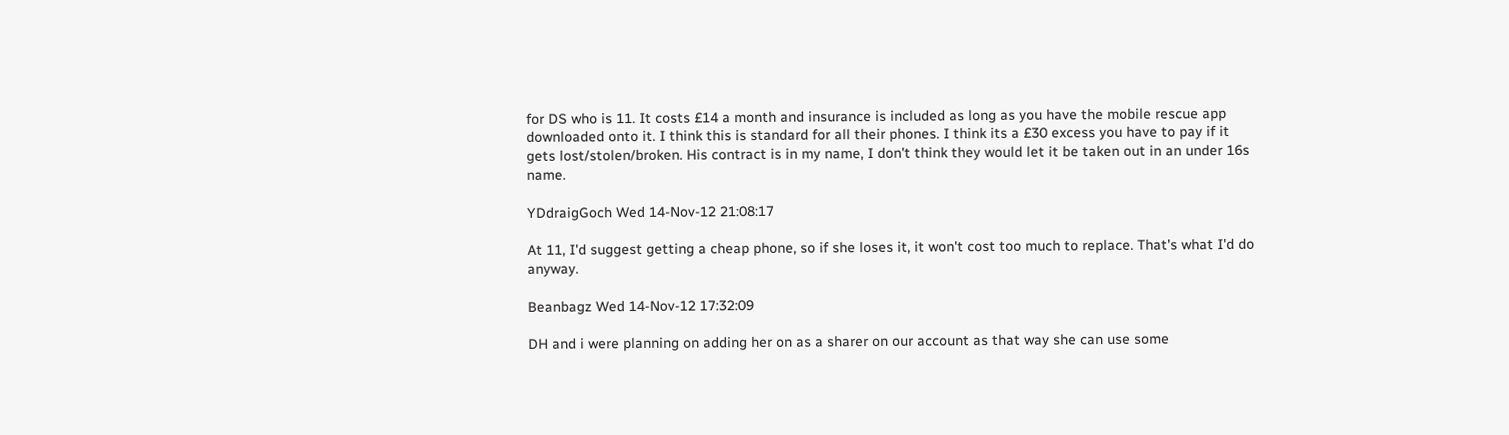for DS who is 11. It costs £14 a month and insurance is included as long as you have the mobile rescue app downloaded onto it. I think this is standard for all their phones. I think its a £30 excess you have to pay if it gets lost/stolen/broken. His contract is in my name, I don't think they would let it be taken out in an under 16s name.

YDdraigGoch Wed 14-Nov-12 21:08:17

At 11, I'd suggest getting a cheap phone, so if she loses it, it won't cost too much to replace. That's what I'd do anyway.

Beanbagz Wed 14-Nov-12 17:32:09

DH and i were planning on adding her on as a sharer on our account as that way she can use some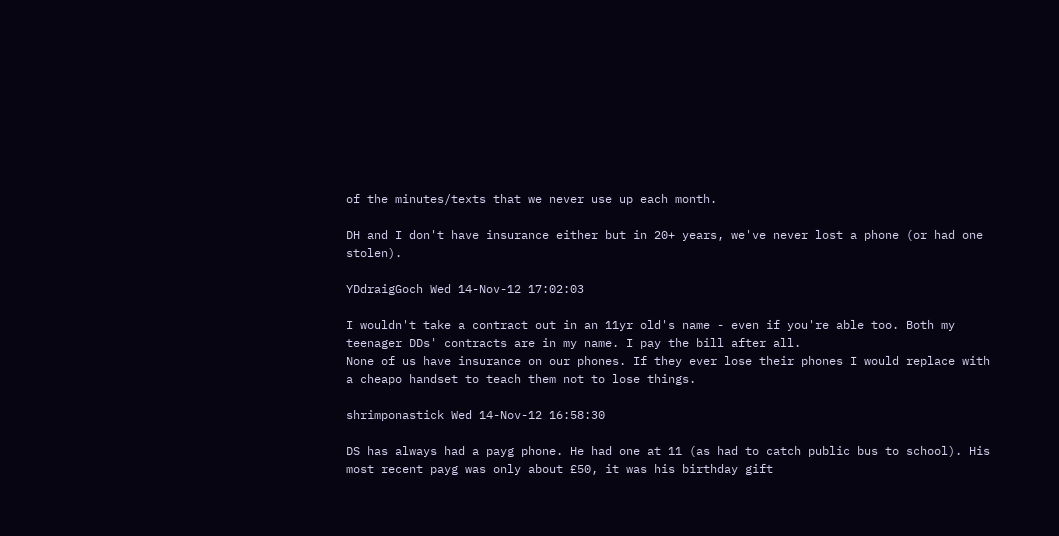of the minutes/texts that we never use up each month.

DH and I don't have insurance either but in 20+ years, we've never lost a phone (or had one stolen).

YDdraigGoch Wed 14-Nov-12 17:02:03

I wouldn't take a contract out in an 11yr old's name - even if you're able too. Both my teenager DDs' contracts are in my name. I pay the bill after all.
None of us have insurance on our phones. If they ever lose their phones I would replace with a cheapo handset to teach them not to lose things.

shrimponastick Wed 14-Nov-12 16:58:30

DS has always had a payg phone. He had one at 11 (as had to catch public bus to school). His most recent payg was only about £50, it was his birthday gift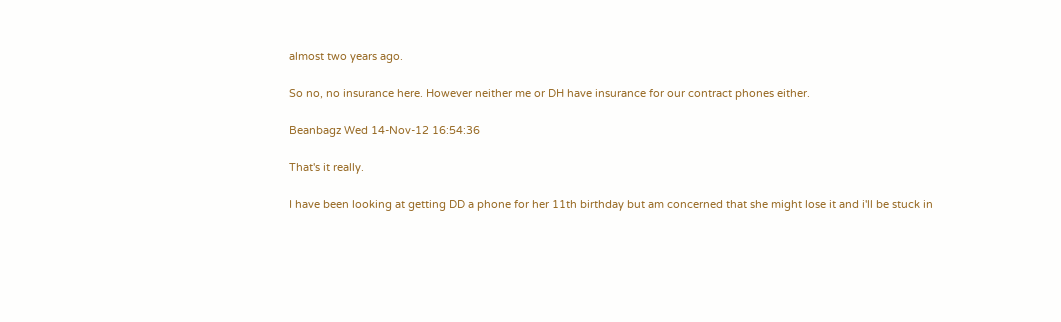almost two years ago.

So no, no insurance here. However neither me or DH have insurance for our contract phones either.

Beanbagz Wed 14-Nov-12 16:54:36

That's it really.

I have been looking at getting DD a phone for her 11th birthday but am concerned that she might lose it and i'll be stuck in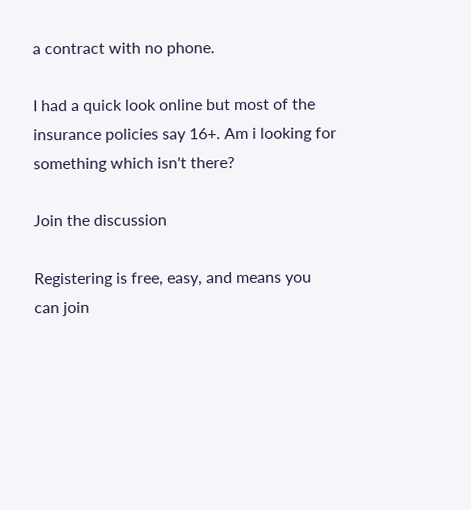a contract with no phone.

I had a quick look online but most of the insurance policies say 16+. Am i looking for something which isn't there?

Join the discussion

Registering is free, easy, and means you can join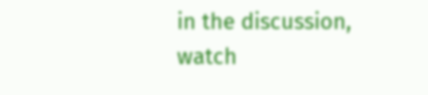in the discussion, watch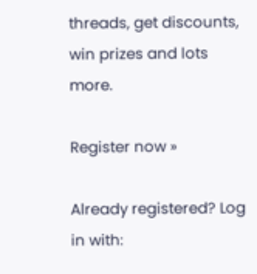threads, get discounts, win prizes and lots more.

Register now »

Already registered? Log in with: